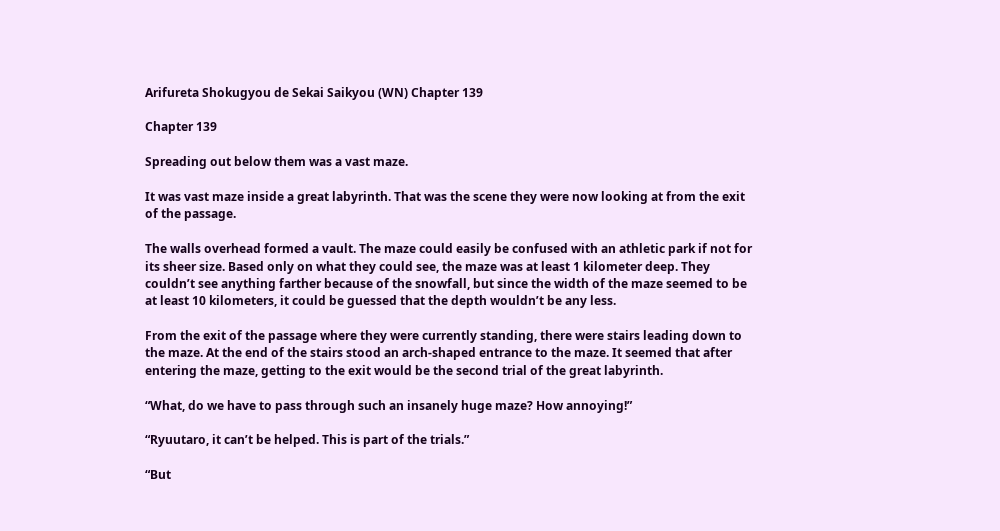Arifureta Shokugyou de Sekai Saikyou (WN) Chapter 139

Chapter 139

Spreading out below them was a vast maze.

It was vast maze inside a great labyrinth. That was the scene they were now looking at from the exit of the passage.

The walls overhead formed a vault. The maze could easily be confused with an athletic park if not for its sheer size. Based only on what they could see, the maze was at least 1 kilometer deep. They couldn’t see anything farther because of the snowfall, but since the width of the maze seemed to be at least 10 kilometers, it could be guessed that the depth wouldn’t be any less.

From the exit of the passage where they were currently standing, there were stairs leading down to the maze. At the end of the stairs stood an arch-shaped entrance to the maze. It seemed that after entering the maze, getting to the exit would be the second trial of the great labyrinth.

“What, do we have to pass through such an insanely huge maze? How annoying!”

“Ryuutaro, it can’t be helped. This is part of the trials.”

“But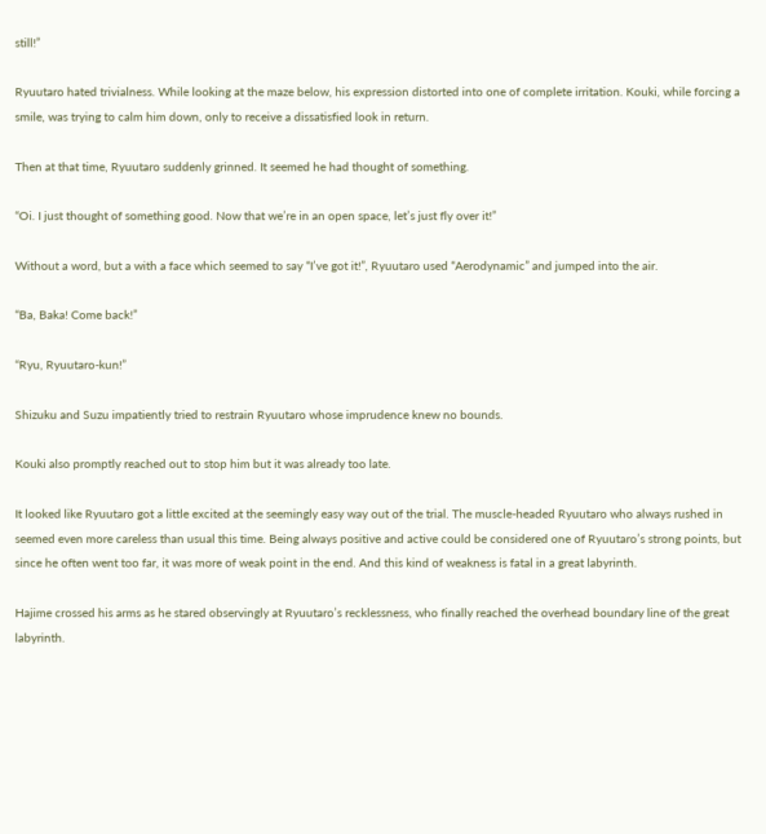still!”

Ryuutaro hated trivialness. While looking at the maze below, his expression distorted into one of complete irritation. Kouki, while forcing a smile, was trying to calm him down, only to receive a dissatisfied look in return.

Then at that time, Ryuutaro suddenly grinned. It seemed he had thought of something.

“Oi. I just thought of something good. Now that we’re in an open space, let’s just fly over it!”

Without a word, but a with a face which seemed to say “I’ve got it!”, Ryuutaro used “Aerodynamic” and jumped into the air.

“Ba, Baka! Come back!”

“Ryu, Ryuutaro-kun!”

Shizuku and Suzu impatiently tried to restrain Ryuutaro whose imprudence knew no bounds.

Kouki also promptly reached out to stop him but it was already too late.

It looked like Ryuutaro got a little excited at the seemingly easy way out of the trial. The muscle-headed Ryuutaro who always rushed in seemed even more careless than usual this time. Being always positive and active could be considered one of Ryuutaro’s strong points, but since he often went too far, it was more of weak point in the end. And this kind of weakness is fatal in a great labyrinth.

Hajime crossed his arms as he stared observingly at Ryuutaro’s recklessness, who finally reached the overhead boundary line of the great labyrinth.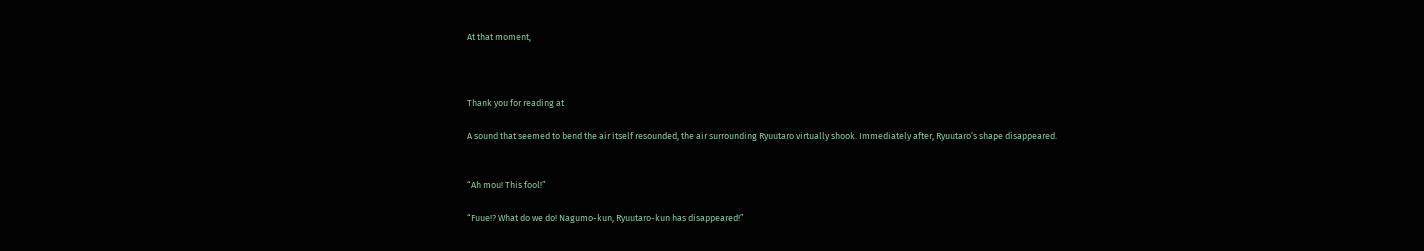At that moment,



Thank you for reading at

A sound that seemed to bend the air itself resounded, the air surrounding Ryuutaro virtually shook. Immediately after, Ryuutaro’s shape disappeared.


“Ah mou! This fool!”

“Fuue!? What do we do! Nagumo-kun, Ryuutaro-kun has disappeared!”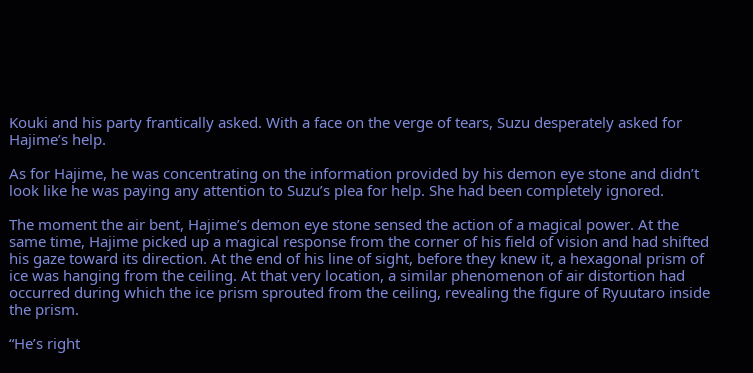Kouki and his party frantically asked. With a face on the verge of tears, Suzu desperately asked for Hajime’s help.

As for Hajime, he was concentrating on the information provided by his demon eye stone and didn’t look like he was paying any attention to Suzu’s plea for help. She had been completely ignored.

The moment the air bent, Hajime’s demon eye stone sensed the action of a magical power. At the same time, Hajime picked up a magical response from the corner of his field of vision and had shifted his gaze toward its direction. At the end of his line of sight, before they knew it, a hexagonal prism of ice was hanging from the ceiling. At that very location, a similar phenomenon of air distortion had occurred during which the ice prism sprouted from the ceiling, revealing the figure of Ryuutaro inside the prism.

“He’s right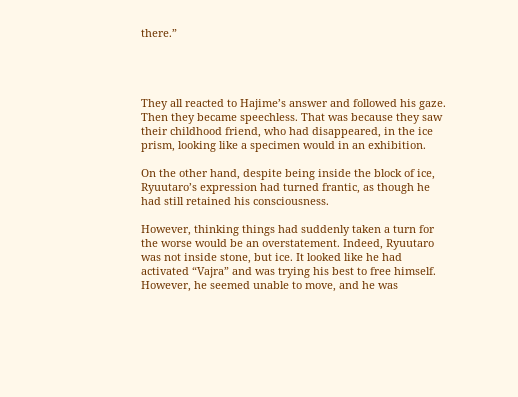there.”




They all reacted to Hajime’s answer and followed his gaze. Then they became speechless. That was because they saw their childhood friend, who had disappeared, in the ice prism, looking like a specimen would in an exhibition.

On the other hand, despite being inside the block of ice, Ryuutaro’s expression had turned frantic, as though he had still retained his consciousness.

However, thinking things had suddenly taken a turn for the worse would be an overstatement. Indeed, Ryuutaro was not inside stone, but ice. It looked like he had activated “Vajra” and was trying his best to free himself. However, he seemed unable to move, and he was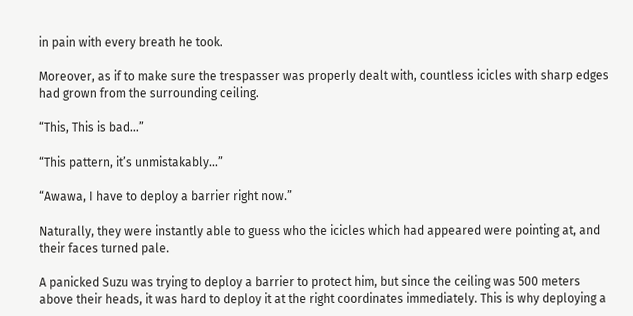in pain with every breath he took.

Moreover, as if to make sure the trespasser was properly dealt with, countless icicles with sharp edges had grown from the surrounding ceiling.

“This, This is bad…”

“This pattern, it’s unmistakably…”

“Awawa, I have to deploy a barrier right now.”

Naturally, they were instantly able to guess who the icicles which had appeared were pointing at, and their faces turned pale.

A panicked Suzu was trying to deploy a barrier to protect him, but since the ceiling was 500 meters above their heads, it was hard to deploy it at the right coordinates immediately. This is why deploying a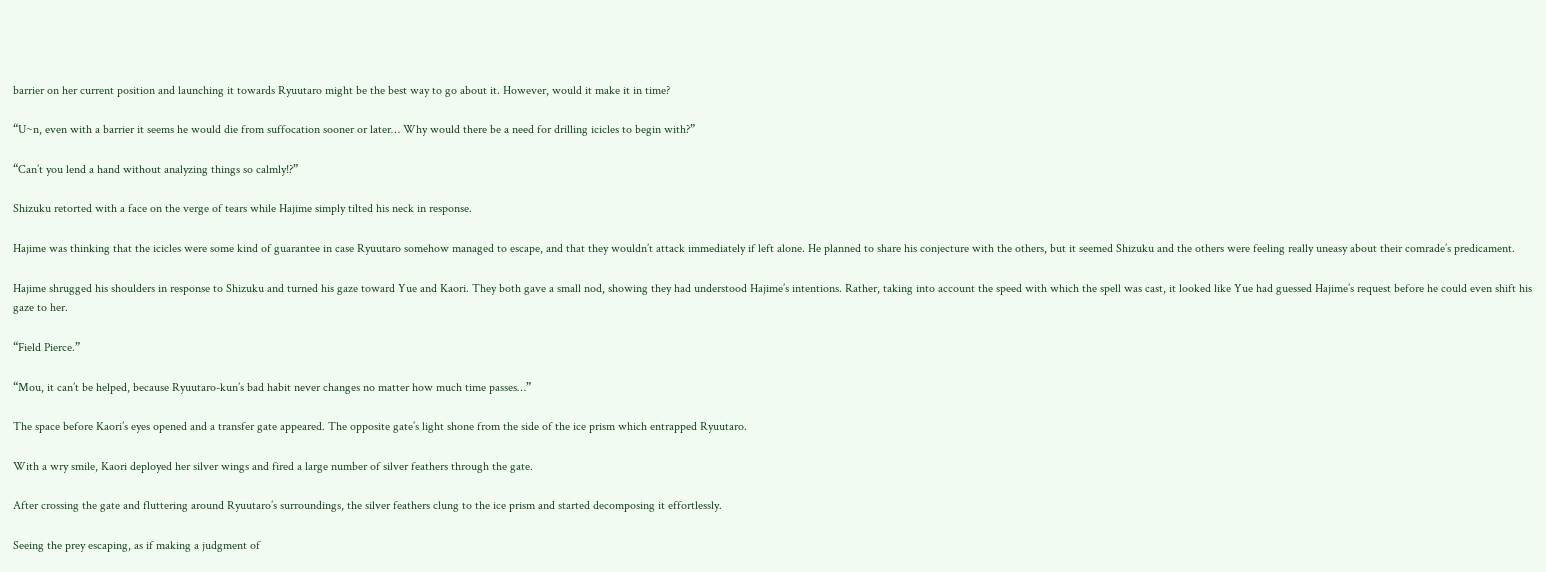barrier on her current position and launching it towards Ryuutaro might be the best way to go about it. However, would it make it in time?

“U~n, even with a barrier it seems he would die from suffocation sooner or later… Why would there be a need for drilling icicles to begin with?”

“Can’t you lend a hand without analyzing things so calmly!?”

Shizuku retorted with a face on the verge of tears while Hajime simply tilted his neck in response.

Hajime was thinking that the icicles were some kind of guarantee in case Ryuutaro somehow managed to escape, and that they wouldn’t attack immediately if left alone. He planned to share his conjecture with the others, but it seemed Shizuku and the others were feeling really uneasy about their comrade’s predicament.

Hajime shrugged his shoulders in response to Shizuku and turned his gaze toward Yue and Kaori. They both gave a small nod, showing they had understood Hajime’s intentions. Rather, taking into account the speed with which the spell was cast, it looked like Yue had guessed Hajime’s request before he could even shift his gaze to her.

“Field Pierce.”

“Mou, it can’t be helped, because Ryuutaro-kun’s bad habit never changes no matter how much time passes…”

The space before Kaori’s eyes opened and a transfer gate appeared. The opposite gate’s light shone from the side of the ice prism which entrapped Ryuutaro.

With a wry smile, Kaori deployed her silver wings and fired a large number of silver feathers through the gate.

After crossing the gate and fluttering around Ryuutaro’s surroundings, the silver feathers clung to the ice prism and started decomposing it effortlessly.

Seeing the prey escaping, as if making a judgment of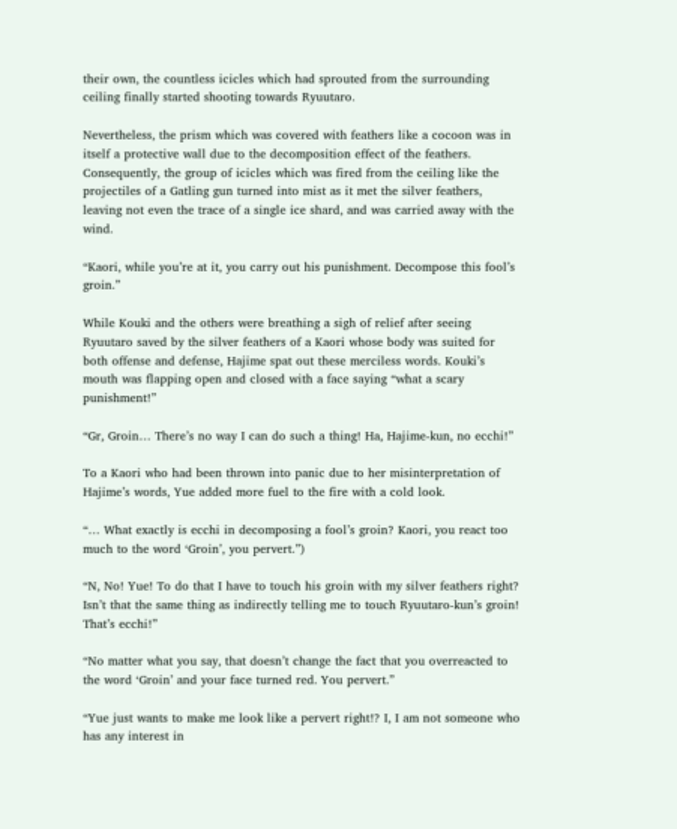their own, the countless icicles which had sprouted from the surrounding ceiling finally started shooting towards Ryuutaro.

Nevertheless, the prism which was covered with feathers like a cocoon was in itself a protective wall due to the decomposition effect of the feathers. Consequently, the group of icicles which was fired from the ceiling like the projectiles of a Gatling gun turned into mist as it met the silver feathers, leaving not even the trace of a single ice shard, and was carried away with the wind.

“Kaori, while you’re at it, you carry out his punishment. Decompose this fool’s groin.”

While Kouki and the others were breathing a sigh of relief after seeing Ryuutaro saved by the silver feathers of a Kaori whose body was suited for both offense and defense, Hajime spat out these merciless words. Kouki’s mouth was flapping open and closed with a face saying “what a scary punishment!”

“Gr, Groin… There’s no way I can do such a thing! Ha, Hajime-kun, no ecchi!”

To a Kaori who had been thrown into panic due to her misinterpretation of Hajime’s words, Yue added more fuel to the fire with a cold look.

“… What exactly is ecchi in decomposing a fool’s groin? Kaori, you react too much to the word ‘Groin’, you pervert.”)

“N, No! Yue! To do that I have to touch his groin with my silver feathers right? Isn’t that the same thing as indirectly telling me to touch Ryuutaro-kun’s groin! That’s ecchi!”

“No matter what you say, that doesn’t change the fact that you overreacted to the word ‘Groin’ and your face turned red. You pervert.”

“Yue just wants to make me look like a pervert right!? I, I am not someone who has any interest in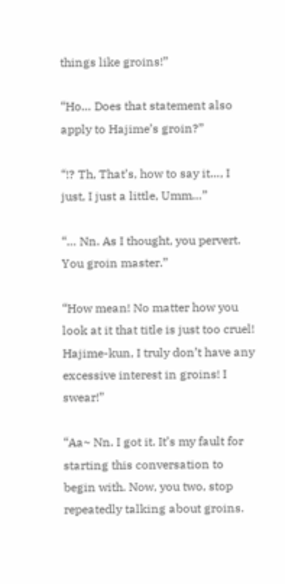things like groins!”

“Ho… Does that statement also apply to Hajime’s groin?”

“!? Th, That’s, how to say it…, I just, I just a little, Umm…”

“… Nn. As I thought, you pervert. You groin master.”

“How mean! No matter how you look at it that title is just too cruel! Hajime-kun, I truly don’t have any excessive interest in groins! I swear!”

“Aa~ Nn. I got it. It’s my fault for starting this conversation to begin with. Now, you two, stop repeatedly talking about groins.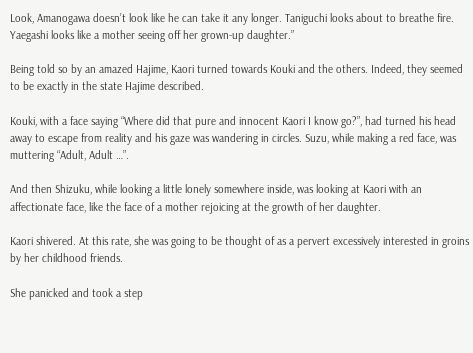Look, Amanogawa doesn’t look like he can take it any longer. Taniguchi looks about to breathe fire. Yaegashi looks like a mother seeing off her grown-up daughter.”

Being told so by an amazed Hajime, Kaori turned towards Kouki and the others. Indeed, they seemed to be exactly in the state Hajime described.

Kouki, with a face saying “Where did that pure and innocent Kaori I know go?”, had turned his head away to escape from reality and his gaze was wandering in circles. Suzu, while making a red face, was muttering “Adult, Adult …”.

And then Shizuku, while looking a little lonely somewhere inside, was looking at Kaori with an affectionate face, like the face of a mother rejoicing at the growth of her daughter.

Kaori shivered. At this rate, she was going to be thought of as a pervert excessively interested in groins by her childhood friends.

She panicked and took a step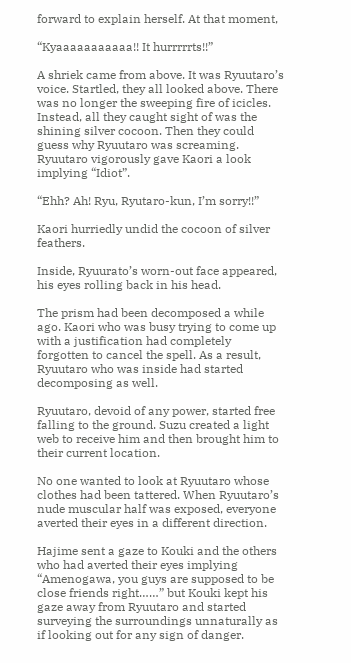forward to explain herself. At that moment,

“Kyaaaaaaaaaaa!! It hurrrrrts!!”

A shriek came from above. It was Ryuutaro’s voice. Startled, they all looked above. There was no longer the sweeping fire of icicles. Instead, all they caught sight of was the shining silver cocoon. Then they could guess why Ryuutaro was screaming. Ryuutaro vigorously gave Kaori a look implying “Idiot”.

“Ehh? Ah! Ryu, Ryutaro-kun, I’m sorry!!”

Kaori hurriedly undid the cocoon of silver feathers.

Inside, Ryuurato’s worn-out face appeared, his eyes rolling back in his head.

The prism had been decomposed a while ago. Kaori who was busy trying to come up with a justification had completely forgotten to cancel the spell. As a result, Ryuutaro who was inside had started decomposing as well.

Ryuutaro, devoid of any power, started free falling to the ground. Suzu created a light web to receive him and then brought him to their current location.

No one wanted to look at Ryuutaro whose clothes had been tattered. When Ryuutaro’s nude muscular half was exposed, everyone averted their eyes in a different direction.

Hajime sent a gaze to Kouki and the others who had averted their eyes implying “Amenogawa, you guys are supposed to be close friends right……” but Kouki kept his gaze away from Ryuutaro and started surveying the surroundings unnaturally as if looking out for any sign of danger.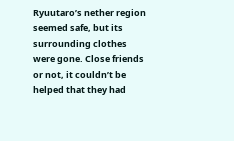Ryuutaro’s nether region seemed safe, but its surrounding clothes were gone. Close friends or not, it couldn’t be helped that they had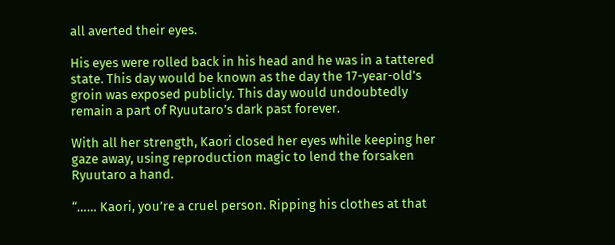all averted their eyes.

His eyes were rolled back in his head and he was in a tattered state. This day would be known as the day the 17-year-old’s groin was exposed publicly. This day would undoubtedly remain a part of Ryuutaro’s dark past forever.

With all her strength, Kaori closed her eyes while keeping her gaze away, using reproduction magic to lend the forsaken Ryuutaro a hand.

“…… Kaori, you’re a cruel person. Ripping his clothes at that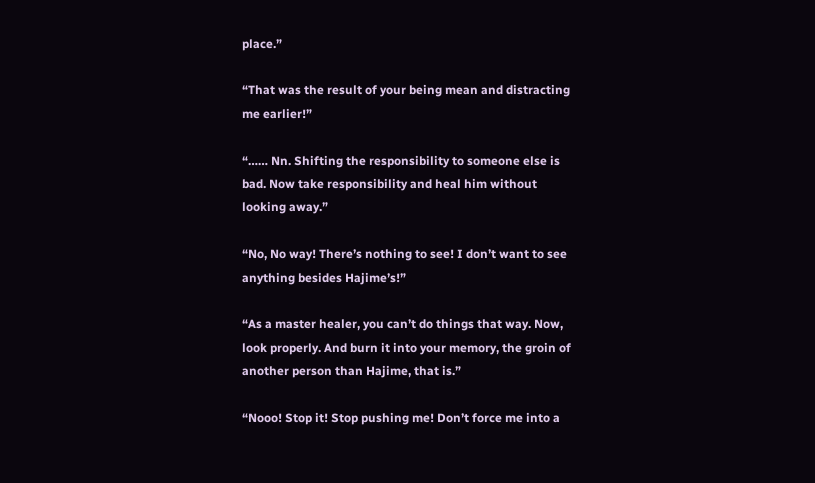place.”

“That was the result of your being mean and distracting me earlier!”

“…… Nn. Shifting the responsibility to someone else is bad. Now take responsibility and heal him without looking away.”

“No, No way! There’s nothing to see! I don’t want to see anything besides Hajime’s!”

“As a master healer, you can’t do things that way. Now, look properly. And burn it into your memory, the groin of another person than Hajime, that is.”

“Nooo! Stop it! Stop pushing me! Don’t force me into a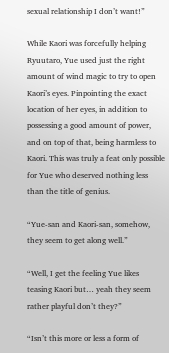sexual relationship I don’t want!”

While Kaori was forcefully helping Ryuutaro, Yue used just the right amount of wind magic to try to open Kaori’s eyes. Pinpointing the exact location of her eyes, in addition to possessing a good amount of power, and on top of that, being harmless to Kaori. This was truly a feat only possible for Yue who deserved nothing less than the title of genius.

“Yue-san and Kaori-san, somehow, they seem to get along well.”

“Well, I get the feeling Yue likes teasing Kaori but… yeah they seem rather playful don’t they?”

“Isn’t this more or less a form of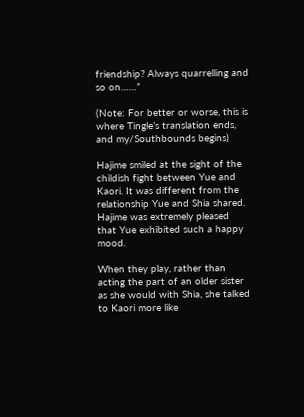friendship? Always quarrelling and so on……”

(Note: For better or worse, this is where Tingle’s translation ends, and my/Southbounds begins)

Hajime smiled at the sight of the childish fight between Yue and Kaori. It was different from the relationship Yue and Shia shared. Hajime was extremely pleased that Yue exhibited such a happy mood.

When they play, rather than acting the part of an older sister as she would with Shia, she talked to Kaori more like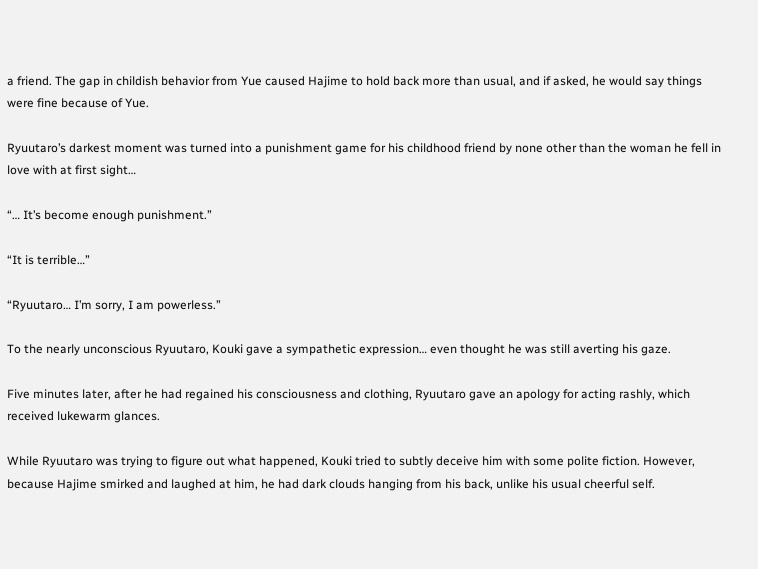a friend. The gap in childish behavior from Yue caused Hajime to hold back more than usual, and if asked, he would say things were fine because of Yue.

Ryuutaro’s darkest moment was turned into a punishment game for his childhood friend by none other than the woman he fell in love with at first sight…

“… It’s become enough punishment.”

“It is terrible…”

“Ryuutaro… I’m sorry, I am powerless.”

To the nearly unconscious Ryuutaro, Kouki gave a sympathetic expression… even thought he was still averting his gaze.

Five minutes later, after he had regained his consciousness and clothing, Ryuutaro gave an apology for acting rashly, which received lukewarm glances.

While Ryuutaro was trying to figure out what happened, Kouki tried to subtly deceive him with some polite fiction. However, because Hajime smirked and laughed at him, he had dark clouds hanging from his back, unlike his usual cheerful self.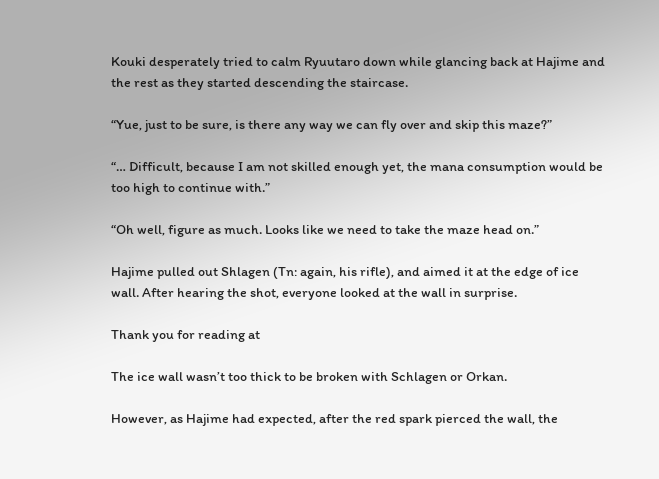Kouki desperately tried to calm Ryuutaro down while glancing back at Hajime and the rest as they started descending the staircase.

“Yue, just to be sure, is there any way we can fly over and skip this maze?”

“… Difficult, because I am not skilled enough yet, the mana consumption would be too high to continue with.”

“Oh well, figure as much. Looks like we need to take the maze head on.”

Hajime pulled out Shlagen (Tn: again, his rifle), and aimed it at the edge of ice wall. After hearing the shot, everyone looked at the wall in surprise.

Thank you for reading at

The ice wall wasn’t too thick to be broken with Schlagen or Orkan.

However, as Hajime had expected, after the red spark pierced the wall, the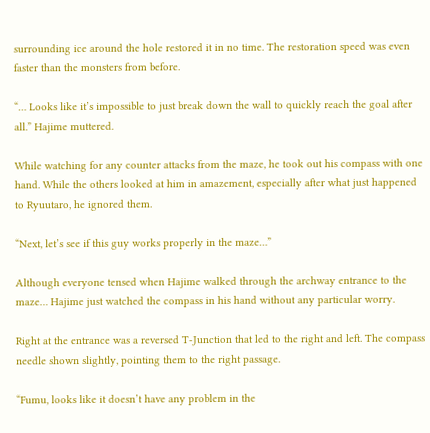surrounding ice around the hole restored it in no time. The restoration speed was even faster than the monsters from before.

“… Looks like it’s impossible to just break down the wall to quickly reach the goal after all.” Hajime muttered.

While watching for any counter attacks from the maze, he took out his compass with one hand. While the others looked at him in amazement, especially after what just happened to Ryuutaro, he ignored them.

“Next, let’s see if this guy works properly in the maze…”

Although everyone tensed when Hajime walked through the archway entrance to the maze… Hajime just watched the compass in his hand without any particular worry.

Right at the entrance was a reversed T-Junction that led to the right and left. The compass needle shown slightly, pointing them to the right passage.

“Fumu, looks like it doesn’t have any problem in the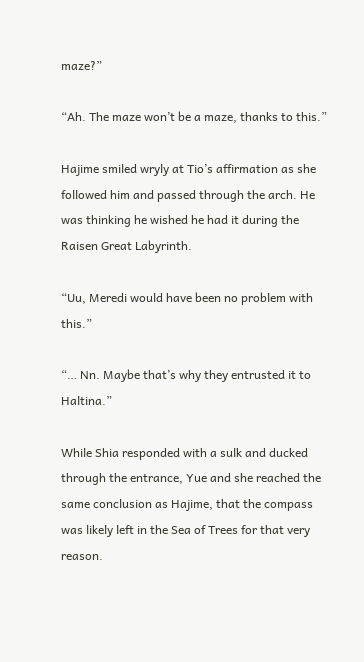maze?”

“Ah. The maze won’t be a maze, thanks to this.”

Hajime smiled wryly at Tio’s affirmation as she followed him and passed through the arch. He was thinking he wished he had it during the Raisen Great Labyrinth.

“Uu, Meredi would have been no problem with this.”

“… Nn. Maybe that’s why they entrusted it to Haltina.”

While Shia responded with a sulk and ducked through the entrance, Yue and she reached the same conclusion as Hajime, that the compass was likely left in the Sea of Trees for that very reason.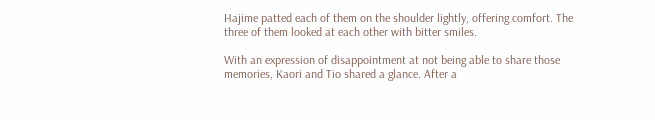Hajime patted each of them on the shoulder lightly, offering comfort. The three of them looked at each other with bitter smiles.

With an expression of disappointment at not being able to share those memories, Kaori and Tio shared a glance. After a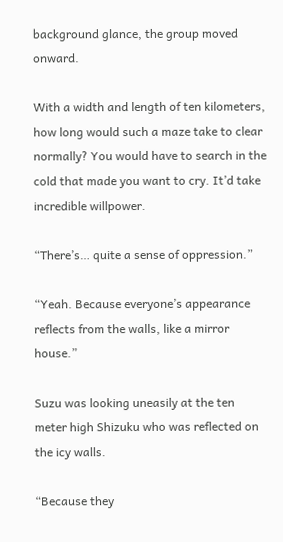background glance, the group moved onward.

With a width and length of ten kilometers, how long would such a maze take to clear normally? You would have to search in the cold that made you want to cry. It’d take incredible willpower.

“There’s… quite a sense of oppression.”

“Yeah. Because everyone’s appearance reflects from the walls, like a mirror house.”

Suzu was looking uneasily at the ten meter high Shizuku who was reflected on the icy walls.

“Because they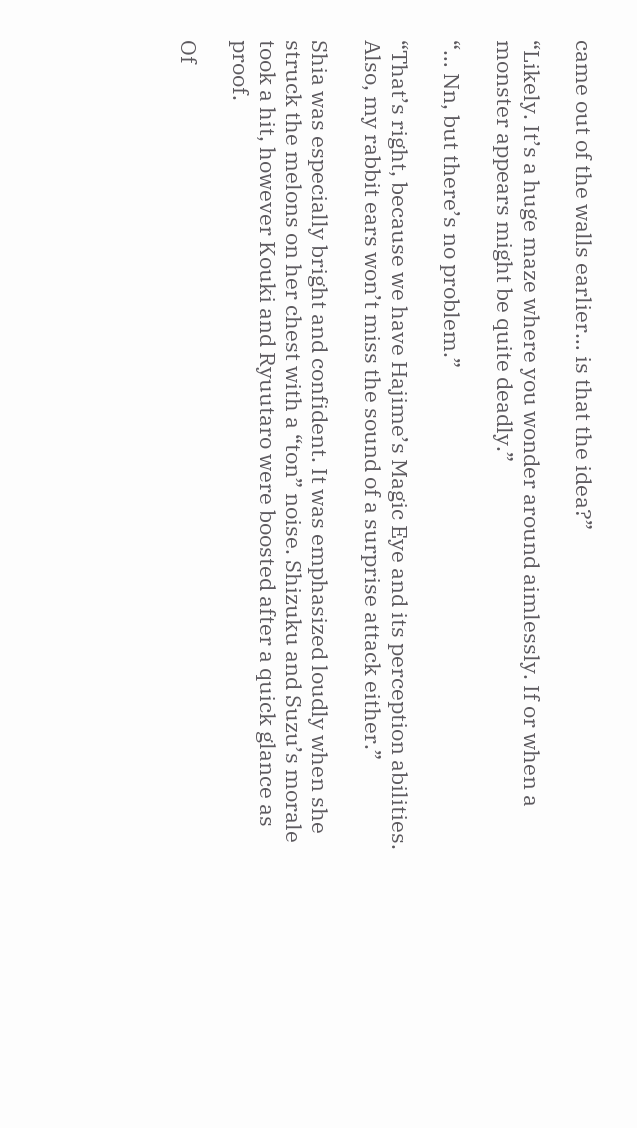came out of the walls earlier… is that the idea?”

“Likely. It’s a huge maze where you wonder around aimlessly. If or when a monster appears might be quite deadly.”

“… Nn, but there’s no problem.”

“That’s right, because we have Hajime’s Magic Eye and its perception abilities. Also, my rabbit ears won’t miss the sound of a surprise attack either.”

Shia was especially bright and confident. It was emphasized loudly when she struck the melons on her chest with a “ton” noise. Shizuku and Suzu’s morale took a hit, however Kouki and Ryuutaro were boosted after a quick glance as proof.

Of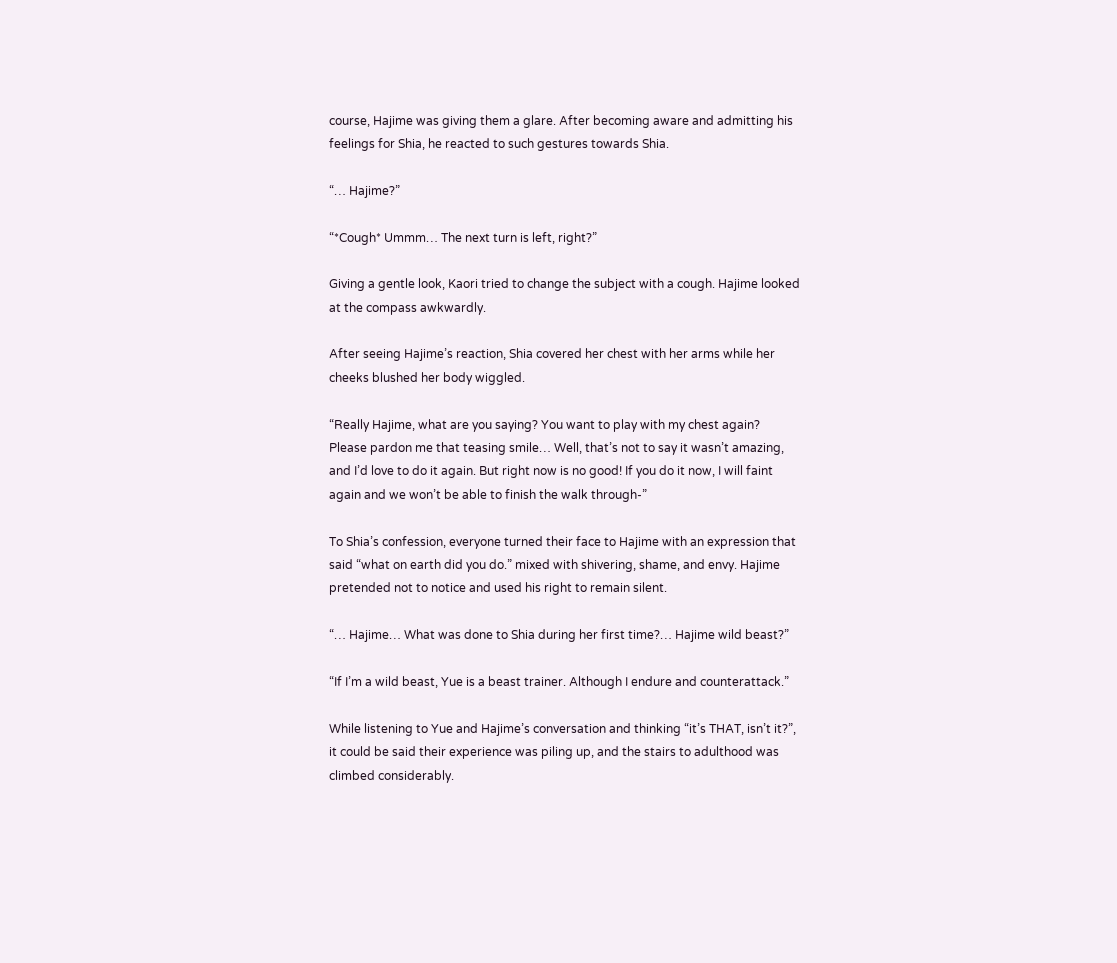course, Hajime was giving them a glare. After becoming aware and admitting his feelings for Shia, he reacted to such gestures towards Shia.

“… Hajime?”

“*Cough* Ummm… The next turn is left, right?”

Giving a gentle look, Kaori tried to change the subject with a cough. Hajime looked at the compass awkwardly.

After seeing Hajime’s reaction, Shia covered her chest with her arms while her cheeks blushed her body wiggled.

“Really Hajime, what are you saying? You want to play with my chest again? Please pardon me that teasing smile… Well, that’s not to say it wasn’t amazing, and I’d love to do it again. But right now is no good! If you do it now, I will faint again and we won’t be able to finish the walk through-”

To Shia’s confession, everyone turned their face to Hajime with an expression that said “what on earth did you do.” mixed with shivering, shame, and envy. Hajime pretended not to notice and used his right to remain silent.

“… Hajime… What was done to Shia during her first time?… Hajime wild beast?”

“If I’m a wild beast, Yue is a beast trainer. Although I endure and counterattack.”

While listening to Yue and Hajime’s conversation and thinking “it’s THAT, isn’t it?”, it could be said their experience was piling up, and the stairs to adulthood was climbed considerably.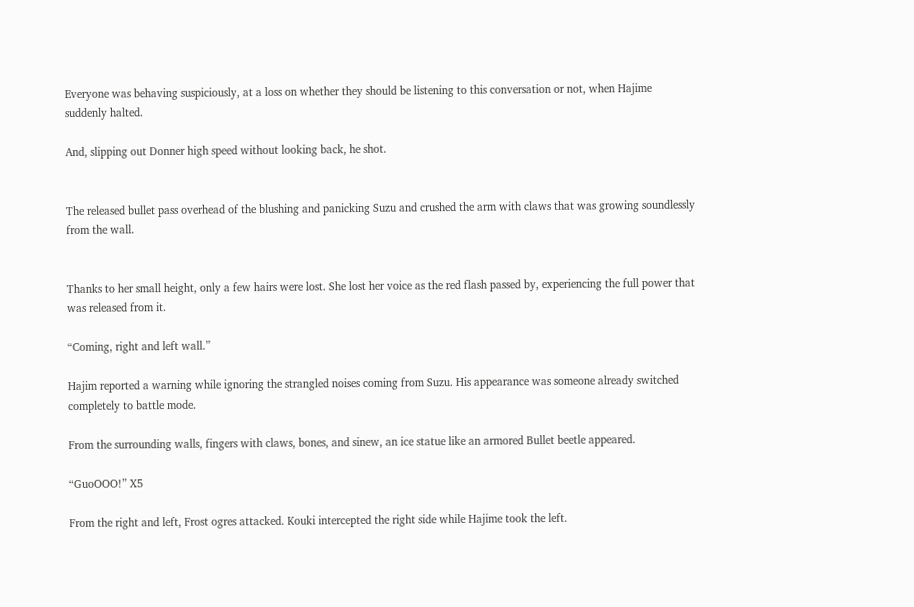Everyone was behaving suspiciously, at a loss on whether they should be listening to this conversation or not, when Hajime suddenly halted.

And, slipping out Donner high speed without looking back, he shot.


The released bullet pass overhead of the blushing and panicking Suzu and crushed the arm with claws that was growing soundlessly from the wall.


Thanks to her small height, only a few hairs were lost. She lost her voice as the red flash passed by, experiencing the full power that was released from it.

“Coming, right and left wall.”

Hajim reported a warning while ignoring the strangled noises coming from Suzu. His appearance was someone already switched completely to battle mode.

From the surrounding walls, fingers with claws, bones, and sinew, an ice statue like an armored Bullet beetle appeared.

“GuoOOO!” X5

From the right and left, Frost ogres attacked. Kouki intercepted the right side while Hajime took the left.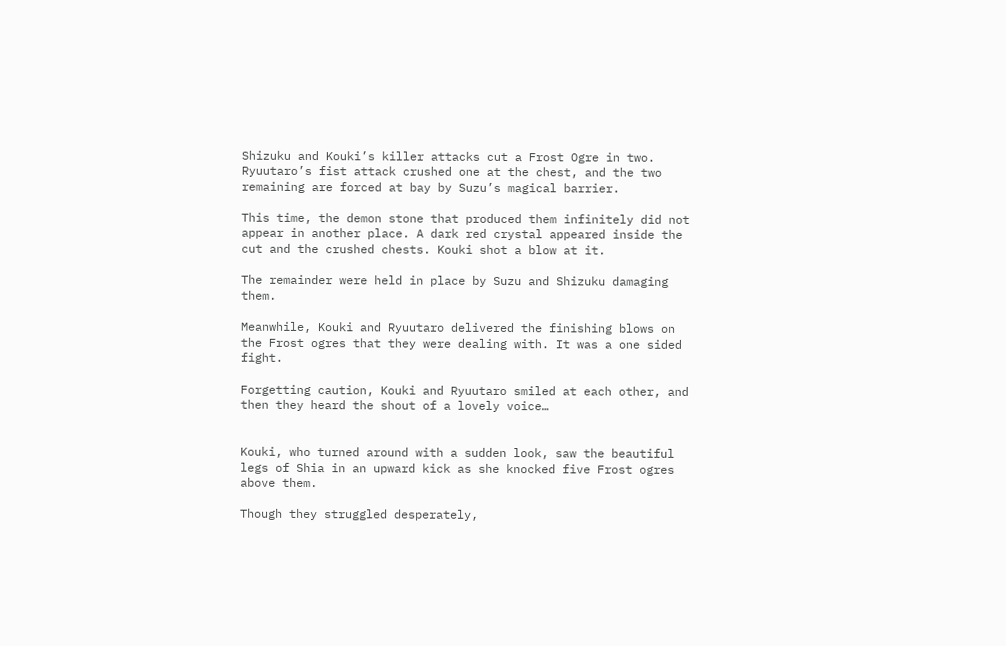Shizuku and Kouki’s killer attacks cut a Frost Ogre in two. Ryuutaro’s fist attack crushed one at the chest, and the two remaining are forced at bay by Suzu’s magical barrier.

This time, the demon stone that produced them infinitely did not appear in another place. A dark red crystal appeared inside the cut and the crushed chests. Kouki shot a blow at it.

The remainder were held in place by Suzu and Shizuku damaging them.

Meanwhile, Kouki and Ryuutaro delivered the finishing blows on the Frost ogres that they were dealing with. It was a one sided fight.

Forgetting caution, Kouki and Ryuutaro smiled at each other, and then they heard the shout of a lovely voice…


Kouki, who turned around with a sudden look, saw the beautiful legs of Shia in an upward kick as she knocked five Frost ogres above them.

Though they struggled desperately,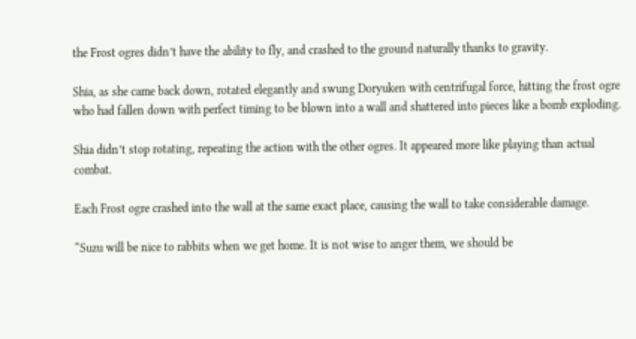the Frost ogres didn’t have the ability to fly, and crashed to the ground naturally thanks to gravity.

Shia, as she came back down, rotated elegantly and swung Doryuken with centrifugal force, hitting the frost ogre who had fallen down with perfect timing to be blown into a wall and shattered into pieces like a bomb exploding.

Shia didn’t stop rotating, repeating the action with the other ogres. It appeared more like playing than actual combat.

Each Frost ogre crashed into the wall at the same exact place, causing the wall to take considerable damage.

“Suzu will be nice to rabbits when we get home. It is not wise to anger them, we should be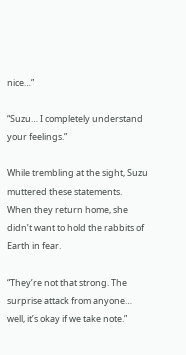nice…”

“Suzu… I completely understand your feelings.”

While trembling at the sight, Suzu muttered these statements. When they return home, she didn’t want to hold the rabbits of Earth in fear.

“They’re not that strong. The surprise attack from anyone… well, it’s okay if we take note.”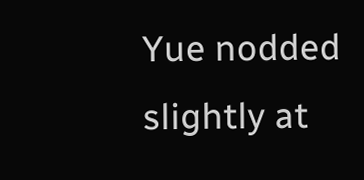Yue nodded slightly at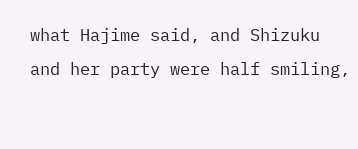what Hajime said, and Shizuku and her party were half smiling,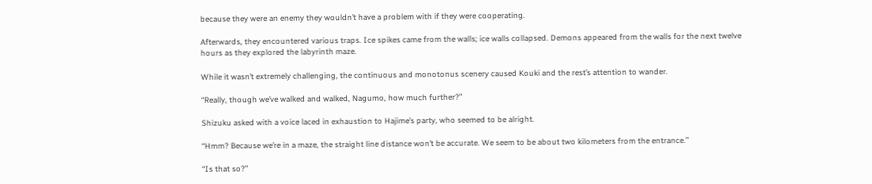because they were an enemy they wouldn’t have a problem with if they were cooperating.

Afterwards, they encountered various traps. Ice spikes came from the walls; ice walls collapsed. Demons appeared from the walls for the next twelve hours as they explored the labyrinth maze.

While it wasn’t extremely challenging, the continuous and monotonus scenery caused Kouki and the rest’s attention to wander.

“Really, though we’ve walked and walked, Nagumo, how much further?”

Shizuku asked with a voice laced in exhaustion to Hajime’s party, who seemed to be alright.

“Hmm? Because we’re in a maze, the straight line distance won’t be accurate. We seem to be about two kilometers from the entrance.”

“Is that so?”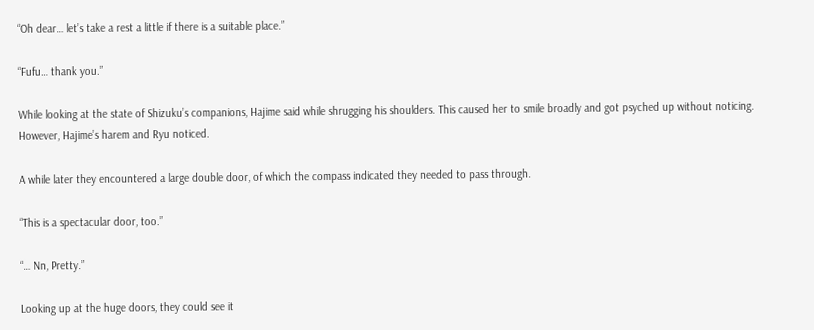“Oh dear… let’s take a rest a little if there is a suitable place.”

“Fufu… thank you.”

While looking at the state of Shizuku’s companions, Hajime said while shrugging his shoulders. This caused her to smile broadly and got psyched up without noticing. However, Hajime’s harem and Ryu noticed.

A while later they encountered a large double door, of which the compass indicated they needed to pass through.

“This is a spectacular door, too.”

“… Nn, Pretty.”

Looking up at the huge doors, they could see it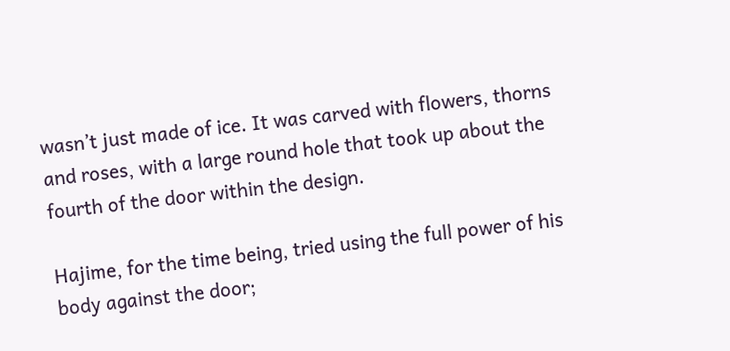wasn’t just made of ice. It was carved with flowers, thorns and roses, with a large round hole that took up about the fourth of the door within the design.

Hajime, for the time being, tried using the full power of his body against the door;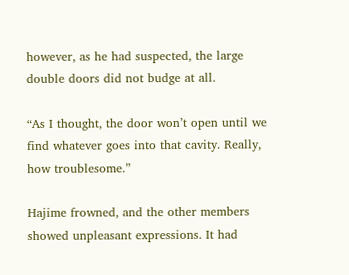however, as he had suspected, the large double doors did not budge at all.

“As I thought, the door won’t open until we find whatever goes into that cavity. Really, how troublesome.”

Hajime frowned, and the other members showed unpleasant expressions. It had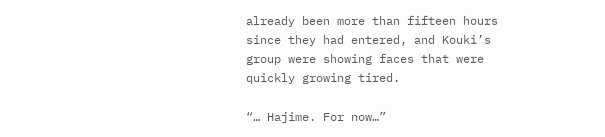already been more than fifteen hours since they had entered, and Kouki’s group were showing faces that were quickly growing tired.

“… Hajime. For now…”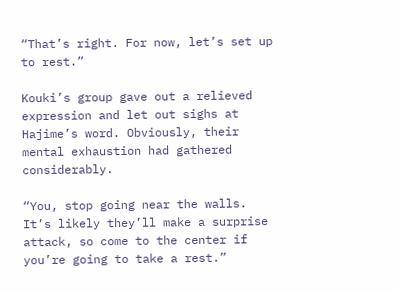“That’s right. For now, let’s set up to rest.”

Kouki’s group gave out a relieved expression and let out sighs at Hajime’s word. Obviously, their mental exhaustion had gathered considerably.

“You, stop going near the walls. It’s likely they’ll make a surprise attack, so come to the center if you’re going to take a rest.”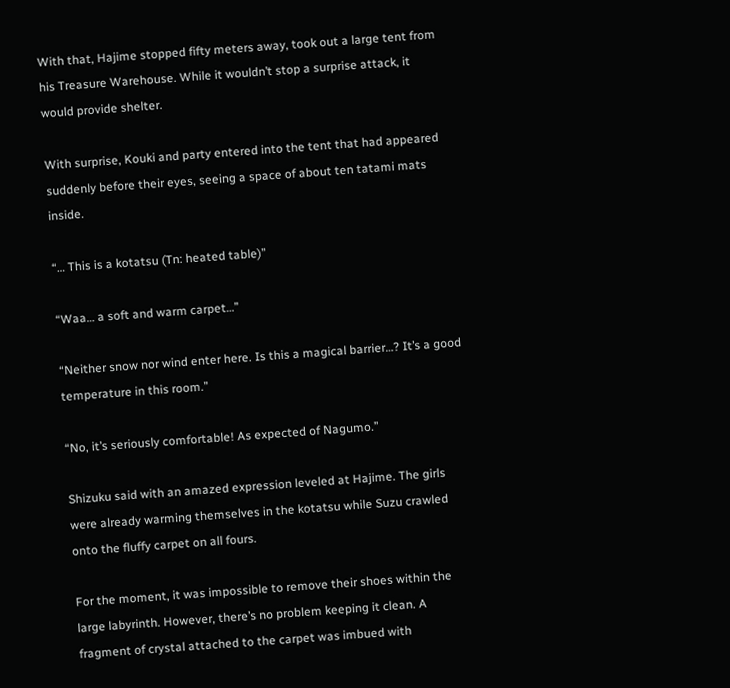With that, Hajime stopped fifty meters away, took out a large tent from his Treasure Warehouse. While it wouldn’t stop a surprise attack, it would provide shelter.

With surprise, Kouki and party entered into the tent that had appeared suddenly before their eyes, seeing a space of about ten tatami mats inside.

“… This is a kotatsu (Tn: heated table)”

“Waa… a soft and warm carpet…”

“Neither snow nor wind enter here. Is this a magical barrier…? It’s a good temperature in this room.”

“No, it’s seriously comfortable! As expected of Nagumo.”

Shizuku said with an amazed expression leveled at Hajime. The girls were already warming themselves in the kotatsu while Suzu crawled onto the fluffy carpet on all fours.

For the moment, it was impossible to remove their shoes within the large labyrinth. However, there’s no problem keeping it clean. A fragment of crystal attached to the carpet was imbued with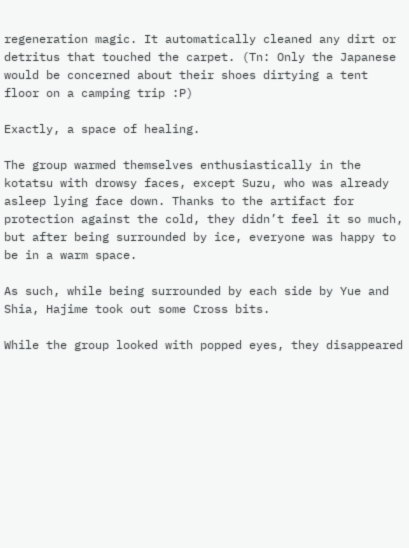regeneration magic. It automatically cleaned any dirt or detritus that touched the carpet. (Tn: Only the Japanese would be concerned about their shoes dirtying a tent floor on a camping trip :P)

Exactly, a space of healing.

The group warmed themselves enthusiastically in the kotatsu with drowsy faces, except Suzu, who was already asleep lying face down. Thanks to the artifact for protection against the cold, they didn’t feel it so much, but after being surrounded by ice, everyone was happy to be in a warm space.

As such, while being surrounded by each side by Yue and Shia, Hajime took out some Cross bits.

While the group looked with popped eyes, they disappeared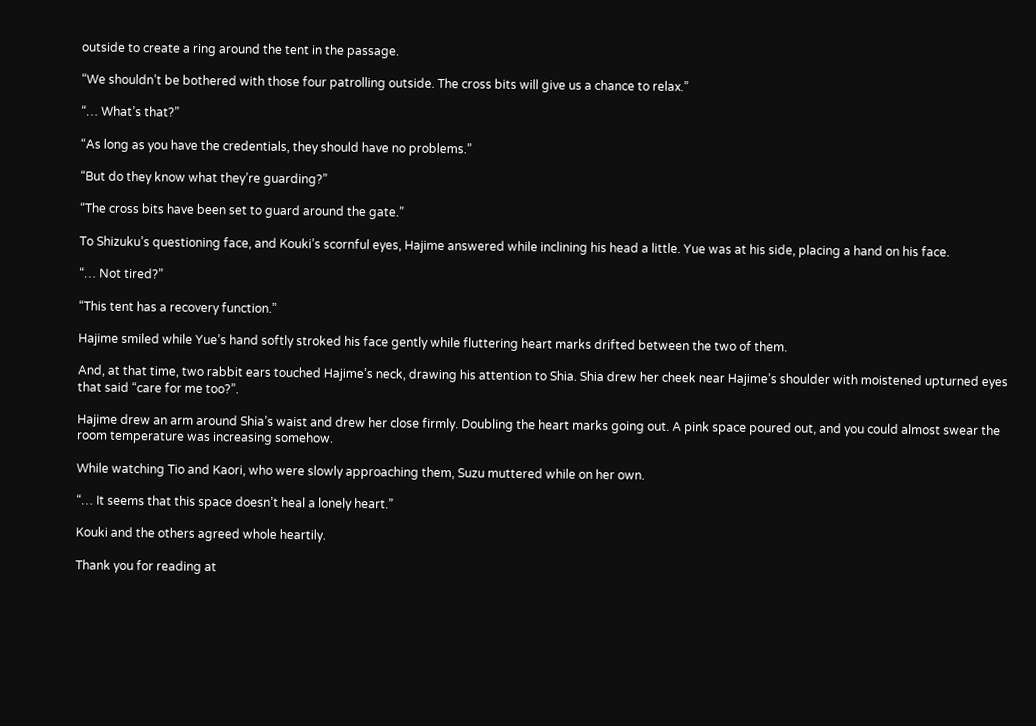outside to create a ring around the tent in the passage.

“We shouldn’t be bothered with those four patrolling outside. The cross bits will give us a chance to relax.”

“… What’s that?”

“As long as you have the credentials, they should have no problems.”

“But do they know what they’re guarding?”

“The cross bits have been set to guard around the gate.”

To Shizuku’s questioning face, and Kouki’s scornful eyes, Hajime answered while inclining his head a little. Yue was at his side, placing a hand on his face.

“… Not tired?”

“This tent has a recovery function.”

Hajime smiled while Yue’s hand softly stroked his face gently while fluttering heart marks drifted between the two of them.

And, at that time, two rabbit ears touched Hajime’s neck, drawing his attention to Shia. Shia drew her cheek near Hajime’s shoulder with moistened upturned eyes that said “care for me too?”.

Hajime drew an arm around Shia’s waist and drew her close firmly. Doubling the heart marks going out. A pink space poured out, and you could almost swear the room temperature was increasing somehow.

While watching Tio and Kaori, who were slowly approaching them, Suzu muttered while on her own.

“… It seems that this space doesn’t heal a lonely heart.”

Kouki and the others agreed whole heartily.

Thank you for reading at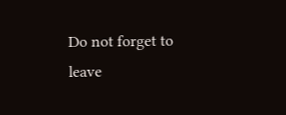Do not forget to leave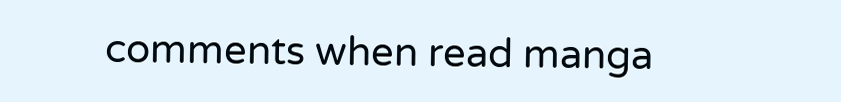comments when read manga